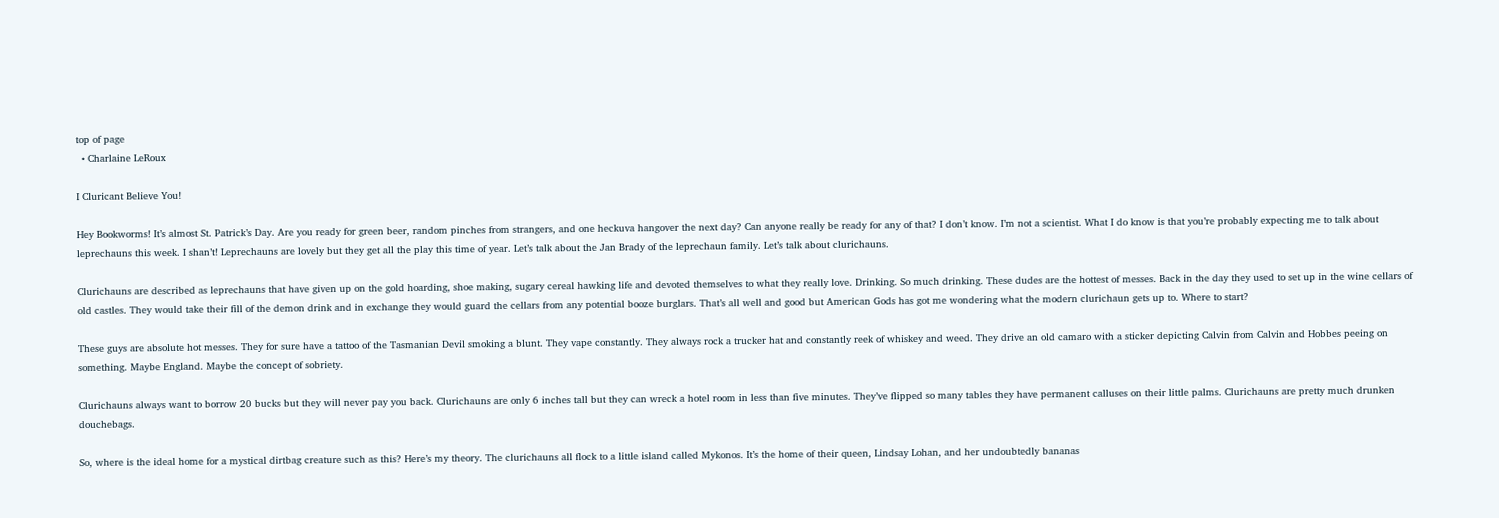top of page
  • Charlaine LeRoux

I Cluricant Believe You!

Hey Bookworms! It’s almost St. Patrick’s Day. Are you ready for green beer, random pinches from strangers, and one heckuva hangover the next day? Can anyone really be ready for any of that? I don’t know. I’m not a scientist. What I do know is that you’re probably expecting me to talk about leprechauns this week. I shan’t! Leprechauns are lovely but they get all the play this time of year. Let’s talk about the Jan Brady of the leprechaun family. Let’s talk about clurichauns.

Clurichauns are described as leprechauns that have given up on the gold hoarding, shoe making, sugary cereal hawking life and devoted themselves to what they really love. Drinking. So much drinking. These dudes are the hottest of messes. Back in the day they used to set up in the wine cellars of old castles. They would take their fill of the demon drink and in exchange they would guard the cellars from any potential booze burglars. That’s all well and good but American Gods has got me wondering what the modern clurichaun gets up to. Where to start?

These guys are absolute hot messes. They for sure have a tattoo of the Tasmanian Devil smoking a blunt. They vape constantly. They always rock a trucker hat and constantly reek of whiskey and weed. They drive an old camaro with a sticker depicting Calvin from Calvin and Hobbes peeing on something. Maybe England. Maybe the concept of sobriety.

Clurichauns always want to borrow 20 bucks but they will never pay you back. Clurichauns are only 6 inches tall but they can wreck a hotel room in less than five minutes. They’ve flipped so many tables they have permanent calluses on their little palms. Clurichauns are pretty much drunken douchebags.

So, where is the ideal home for a mystical dirtbag creature such as this? Here’s my theory. The clurichauns all flock to a little island called Mykonos. It’s the home of their queen, Lindsay Lohan, and her undoubtedly bananas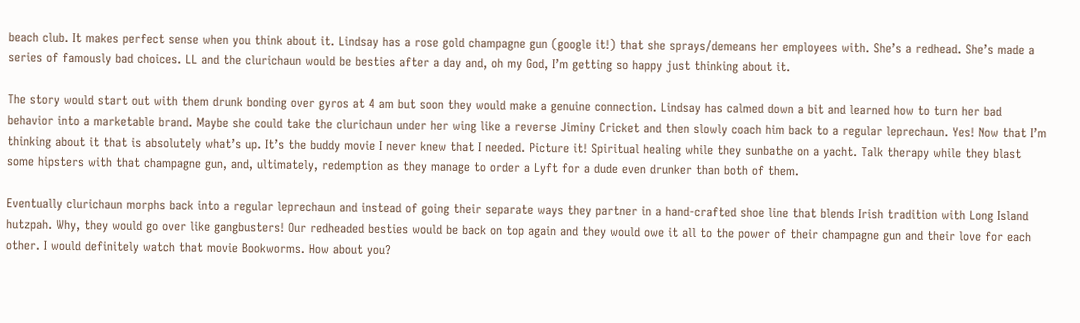beach club. It makes perfect sense when you think about it. Lindsay has a rose gold champagne gun (google it!) that she sprays/demeans her employees with. She’s a redhead. She’s made a series of famously bad choices. LL and the clurichaun would be besties after a day and, oh my God, I’m getting so happy just thinking about it.

The story would start out with them drunk bonding over gyros at 4 am but soon they would make a genuine connection. Lindsay has calmed down a bit and learned how to turn her bad behavior into a marketable brand. Maybe she could take the clurichaun under her wing like a reverse Jiminy Cricket and then slowly coach him back to a regular leprechaun. Yes! Now that I’m thinking about it that is absolutely what’s up. It’s the buddy movie I never knew that I needed. Picture it! Spiritual healing while they sunbathe on a yacht. Talk therapy while they blast some hipsters with that champagne gun, and, ultimately, redemption as they manage to order a Lyft for a dude even drunker than both of them.

Eventually clurichaun morphs back into a regular leprechaun and instead of going their separate ways they partner in a hand-crafted shoe line that blends Irish tradition with Long Island hutzpah. Why, they would go over like gangbusters! Our redheaded besties would be back on top again and they would owe it all to the power of their champagne gun and their love for each other. I would definitely watch that movie Bookworms. How about you?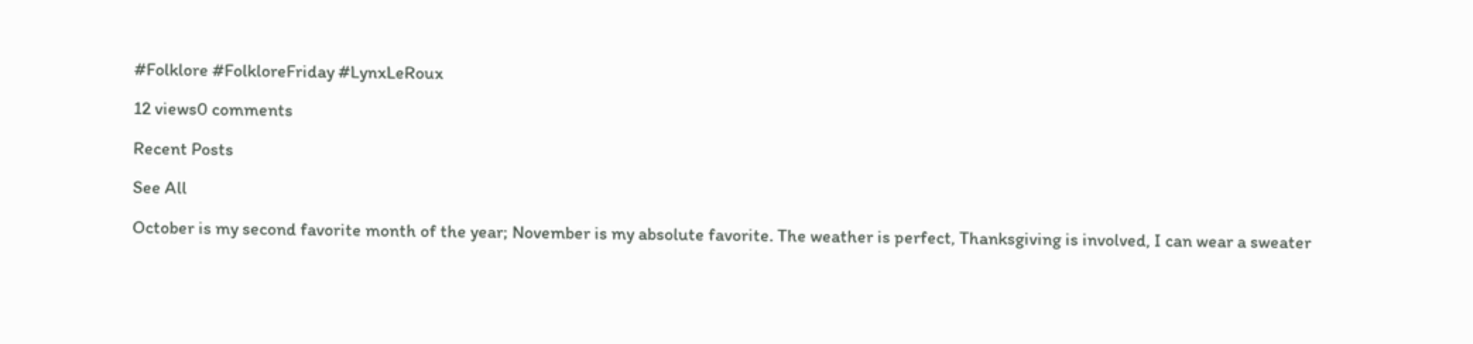#Folklore #FolkloreFriday #LynxLeRoux

12 views0 comments

Recent Posts

See All

October is my second favorite month of the year; November is my absolute favorite. The weather is perfect, Thanksgiving is involved, I can wear a sweater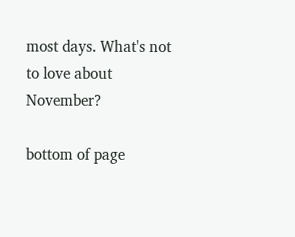most days. What's not to love about November?

bottom of page